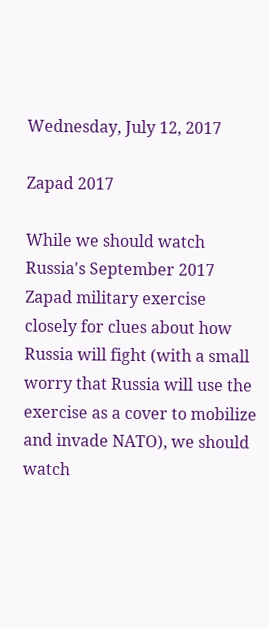Wednesday, July 12, 2017

Zapad 2017

While we should watch Russia's September 2017 Zapad military exercise closely for clues about how Russia will fight (with a small worry that Russia will use the exercise as a cover to mobilize and invade NATO), we should watch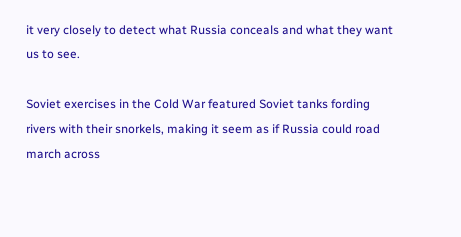it very closely to detect what Russia conceals and what they want us to see.

Soviet exercises in the Cold War featured Soviet tanks fording rivers with their snorkels, making it seem as if Russia could road march across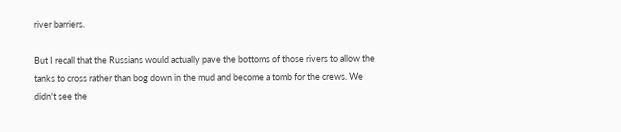river barriers.

But I recall that the Russians would actually pave the bottoms of those rivers to allow the tanks to cross rather than bog down in the mud and become a tomb for the crews. We didn't see the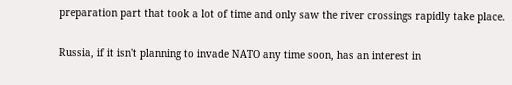preparation part that took a lot of time and only saw the river crossings rapidly take place.

Russia, if it isn't planning to invade NATO any time soon, has an interest in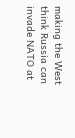making the West think Russia can invade NATO at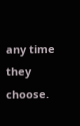any time they choose.